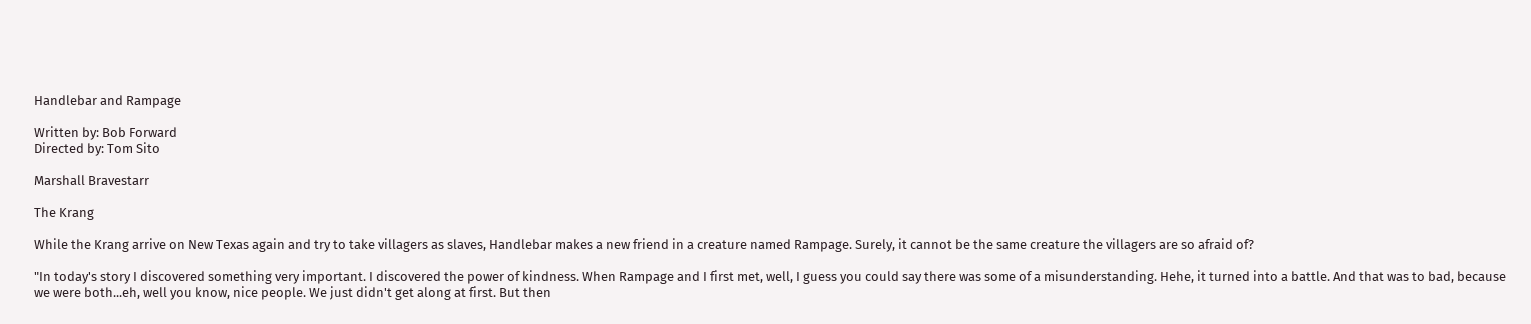Handlebar and Rampage

Written by: Bob Forward
Directed by: Tom Sito

Marshall Bravestarr

The Krang

While the Krang arrive on New Texas again and try to take villagers as slaves, Handlebar makes a new friend in a creature named Rampage. Surely, it cannot be the same creature the villagers are so afraid of?

"In today's story I discovered something very important. I discovered the power of kindness. When Rampage and I first met, well, I guess you could say there was some of a misunderstanding. Hehe, it turned into a battle. And that was to bad, because we were both...eh, well you know, nice people. We just didn't get along at first. But then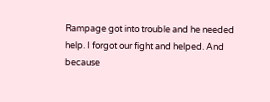Rampage got into trouble and he needed help. I forgot our fight and helped. And because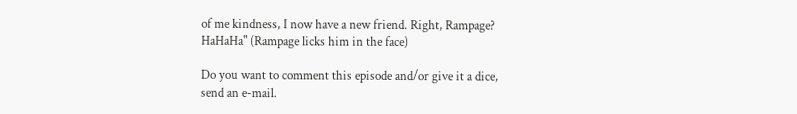of me kindness, I now have a new friend. Right, Rampage? HaHaHa" (Rampage licks him in the face)

Do you want to comment this episode and/or give it a dice, send an e-mail.